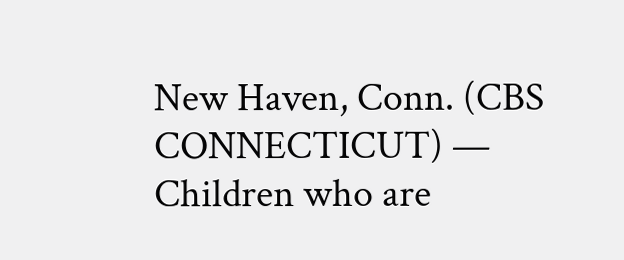New Haven, Conn. (CBS CONNECTICUT) — Children who are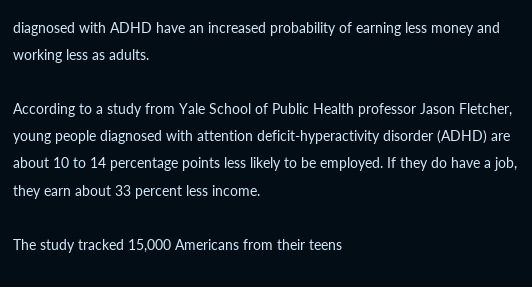diagnosed with ADHD have an increased probability of earning less money and working less as adults.

According to a study from Yale School of Public Health professor Jason Fletcher, young people diagnosed with attention deficit-hyperactivity disorder (ADHD) are about 10 to 14 percentage points less likely to be employed. If they do have a job, they earn about 33 percent less income.

The study tracked 15,000 Americans from their teens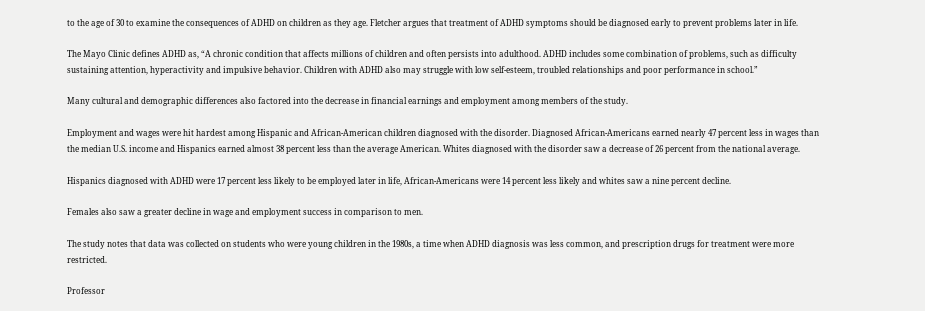to the age of 30 to examine the consequences of ADHD on children as they age. Fletcher argues that treatment of ADHD symptoms should be diagnosed early to prevent problems later in life.

The Mayo Clinic defines ADHD as, “A chronic condition that affects millions of children and often persists into adulthood. ADHD includes some combination of problems, such as difficulty sustaining attention, hyperactivity and impulsive behavior. Children with ADHD also may struggle with low self-esteem, troubled relationships and poor performance in school.”

Many cultural and demographic differences also factored into the decrease in financial earnings and employment among members of the study.

Employment and wages were hit hardest among Hispanic and African-American children diagnosed with the disorder. Diagnosed African-Americans earned nearly 47 percent less in wages than the median U.S. income and Hispanics earned almost 38 percent less than the average American. Whites diagnosed with the disorder saw a decrease of 26 percent from the national average.

Hispanics diagnosed with ADHD were 17 percent less likely to be employed later in life, African-Americans were 14 percent less likely and whites saw a nine percent decline.

Females also saw a greater decline in wage and employment success in comparison to men.

The study notes that data was collected on students who were young children in the 1980s, a time when ADHD diagnosis was less common, and prescription drugs for treatment were more restricted.

Professor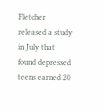Fletcher released a study in July that found depressed teens earned 20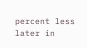percent less later in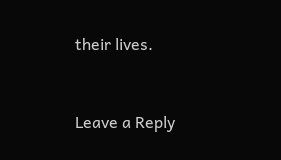their lives.


Leave a Reply